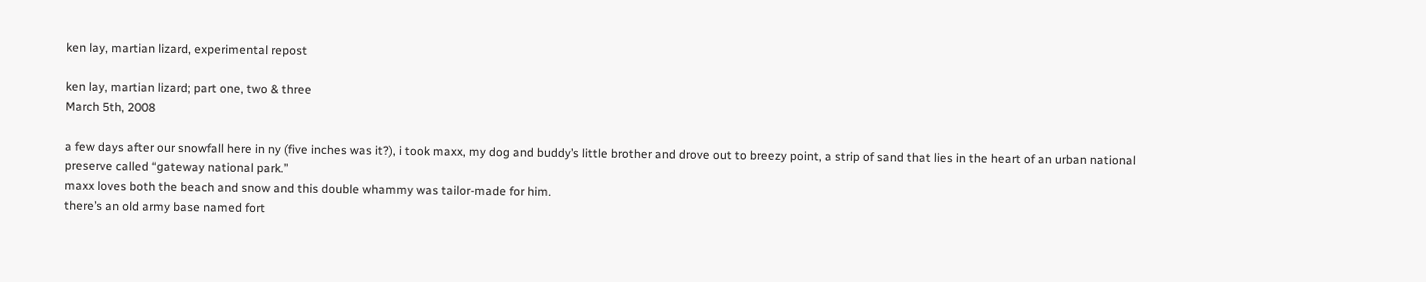ken lay, martian lizard, experimental repost

ken lay, martian lizard; part one, two & three
March 5th, 2008

a few days after our snowfall here in ny (five inches was it?), i took maxx, my dog and buddy’s little brother and drove out to breezy point, a strip of sand that lies in the heart of an urban national preserve called “gateway national park.”
maxx loves both the beach and snow and this double whammy was tailor-made for him.
there’s an old army base named fort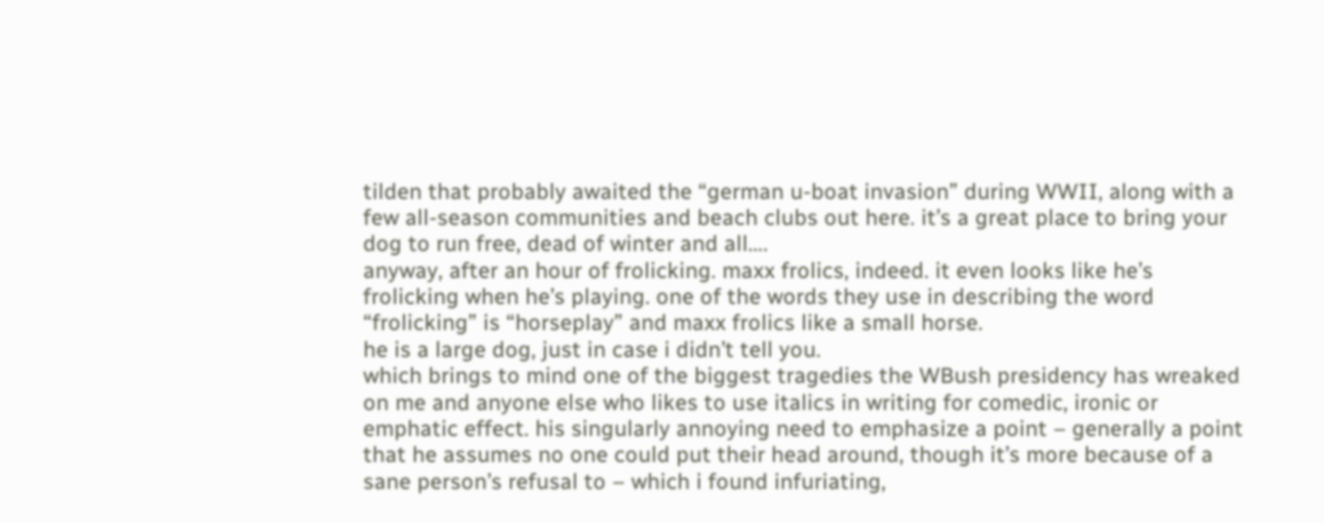tilden that probably awaited the “german u-boat invasion” during WWII, along with a few all-season communities and beach clubs out here. it’s a great place to bring your dog to run free, dead of winter and all….
anyway, after an hour of frolicking. maxx frolics, indeed. it even looks like he’s frolicking when he’s playing. one of the words they use in describing the word “frolicking” is “horseplay” and maxx frolics like a small horse.
he is a large dog, just in case i didn’t tell you.
which brings to mind one of the biggest tragedies the WBush presidency has wreaked on me and anyone else who likes to use italics in writing for comedic, ironic or emphatic effect. his singularly annoying need to emphasize a point – generally a point that he assumes no one could put their head around, though it’s more because of a sane person’s refusal to – which i found infuriating,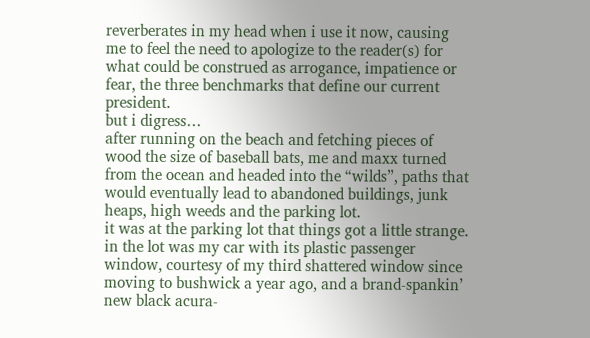reverberates in my head when i use it now, causing me to feel the need to apologize to the reader(s) for what could be construed as arrogance, impatience or fear, the three benchmarks that define our current president.
but i digress…
after running on the beach and fetching pieces of wood the size of baseball bats, me and maxx turned from the ocean and headed into the “wilds”, paths that would eventually lead to abandoned buildings, junk heaps, high weeds and the parking lot.
it was at the parking lot that things got a little strange.
in the lot was my car with its plastic passenger window, courtesy of my third shattered window since moving to bushwick a year ago, and a brand-spankin’ new black acura-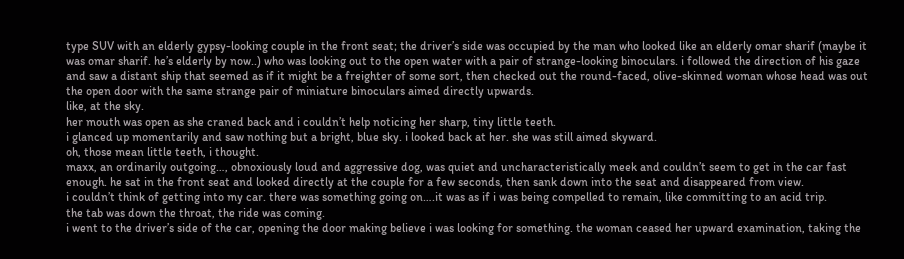type SUV with an elderly gypsy-looking couple in the front seat; the driver’s side was occupied by the man who looked like an elderly omar sharif (maybe it was omar sharif. he’s elderly by now..) who was looking out to the open water with a pair of strange-looking binoculars. i followed the direction of his gaze and saw a distant ship that seemed as if it might be a freighter of some sort, then checked out the round-faced, olive-skinned woman whose head was out the open door with the same strange pair of miniature binoculars aimed directly upwards.
like, at the sky.
her mouth was open as she craned back and i couldn’t help noticing her sharp, tiny little teeth.
i glanced up momentarily and saw nothing but a bright, blue sky. i looked back at her. she was still aimed skyward.
oh, those mean little teeth, i thought.
maxx, an ordinarily outgoing…, obnoxiously loud and aggressive dog, was quiet and uncharacteristically meek and couldn’t seem to get in the car fast enough. he sat in the front seat and looked directly at the couple for a few seconds, then sank down into the seat and disappeared from view.
i couldn’t think of getting into my car. there was something going on….it was as if i was being compelled to remain, like committing to an acid trip.
the tab was down the throat, the ride was coming.
i went to the driver’s side of the car, opening the door making believe i was looking for something. the woman ceased her upward examination, taking the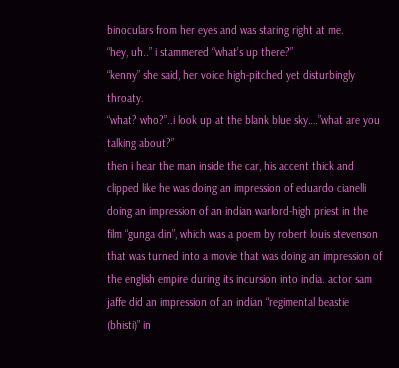binoculars from her eyes and was staring right at me.
“hey, uh..” i stammered “what’s up there?”
“kenny” she said, her voice high-pitched yet disturbingly throaty.
“what? who?”..i look up at the blank blue sky….”what are you talking about?”
then i hear the man inside the car, his accent thick and clipped like he was doing an impression of eduardo cianelli doing an impression of an indian warlord-high priest in the film “gunga din”, which was a poem by robert louis stevenson that was turned into a movie that was doing an impression of the english empire during its incursion into india. actor sam jaffe did an impression of an indian “regimental beastie (bhisti)” in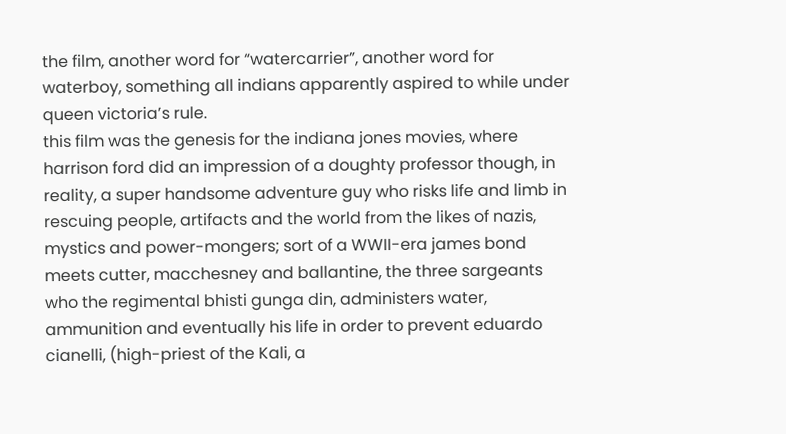the film, another word for “watercarrier”, another word for waterboy, something all indians apparently aspired to while under queen victoria’s rule.
this film was the genesis for the indiana jones movies, where harrison ford did an impression of a doughty professor though, in reality, a super handsome adventure guy who risks life and limb in rescuing people, artifacts and the world from the likes of nazis, mystics and power-mongers; sort of a WWII-era james bond meets cutter, macchesney and ballantine, the three sargeants who the regimental bhisti gunga din, administers water, ammunition and eventually his life in order to prevent eduardo cianelli, (high-priest of the Kali, a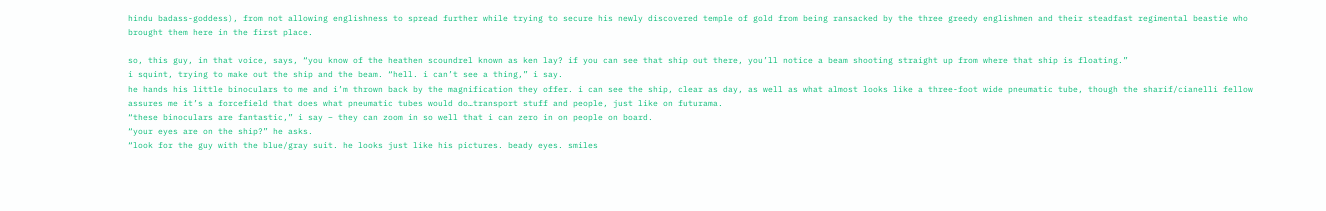hindu badass-goddess), from not allowing englishness to spread further while trying to secure his newly discovered temple of gold from being ransacked by the three greedy englishmen and their steadfast regimental beastie who brought them here in the first place.

so, this guy, in that voice, says, “you know of the heathen scoundrel known as ken lay? if you can see that ship out there, you’ll notice a beam shooting straight up from where that ship is floating.”
i squint, trying to make out the ship and the beam. “hell. i can’t see a thing,” i say.
he hands his little binoculars to me and i’m thrown back by the magnification they offer. i can see the ship, clear as day, as well as what almost looks like a three-foot wide pneumatic tube, though the sharif/cianelli fellow assures me it’s a forcefield that does what pneumatic tubes would do…transport stuff and people, just like on futurama.
“these binoculars are fantastic,” i say – they can zoom in so well that i can zero in on people on board.
“your eyes are on the ship?” he asks.
“look for the guy with the blue/gray suit. he looks just like his pictures. beady eyes. smiles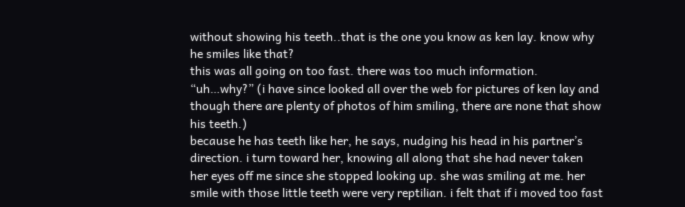without showing his teeth..that is the one you know as ken lay. know why he smiles like that?
this was all going on too fast. there was too much information.
“uh…why?” (i have since looked all over the web for pictures of ken lay and though there are plenty of photos of him smiling, there are none that show his teeth.)
because he has teeth like her, he says, nudging his head in his partner’s direction. i turn toward her, knowing all along that she had never taken her eyes off me since she stopped looking up. she was smiling at me. her smile with those little teeth were very reptilian. i felt that if i moved too fast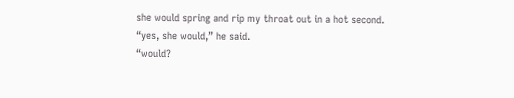she would spring and rip my throat out in a hot second.
“yes, she would,” he said.
“would?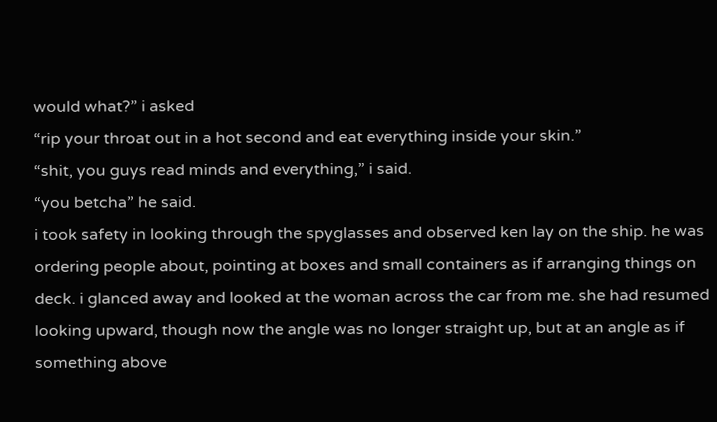would what?” i asked
“rip your throat out in a hot second and eat everything inside your skin.”
“shit, you guys read minds and everything,” i said.
“you betcha” he said.
i took safety in looking through the spyglasses and observed ken lay on the ship. he was ordering people about, pointing at boxes and small containers as if arranging things on deck. i glanced away and looked at the woman across the car from me. she had resumed looking upward, though now the angle was no longer straight up, but at an angle as if something above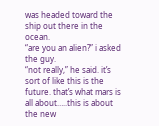was headed toward the ship out there in the ocean.
“are you an alien?” i asked the guy.
“not really,” he said. it’s sort of like this is the future. that’s what mars is all about…..this is about the new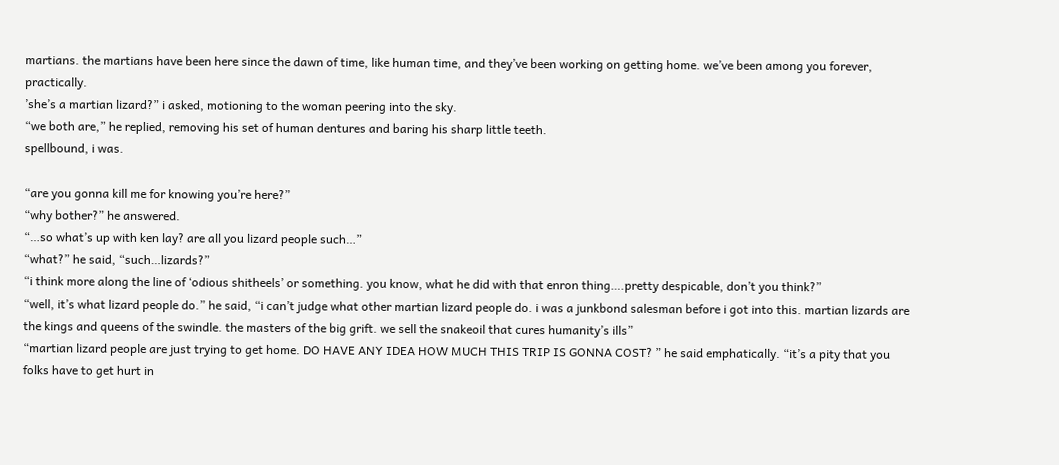martians. the martians have been here since the dawn of time, like human time, and they’ve been working on getting home. we’ve been among you forever, practically.
’she’s a martian lizard?” i asked, motioning to the woman peering into the sky.
“we both are,” he replied, removing his set of human dentures and baring his sharp little teeth.
spellbound, i was.

“are you gonna kill me for knowing you’re here?”
“why bother?” he answered.
“…so what’s up with ken lay? are all you lizard people such…”
“what?” he said, “such…lizards?”
“i think more along the line of ‘odious shitheels’ or something. you know, what he did with that enron thing….pretty despicable, don’t you think?”
“well, it’s what lizard people do.” he said, “i can’t judge what other martian lizard people do. i was a junkbond salesman before i got into this. martian lizards are the kings and queens of the swindle. the masters of the big grift. we sell the snakeoil that cures humanity’s ills”
“martian lizard people are just trying to get home. DO HAVE ANY IDEA HOW MUCH THIS TRIP IS GONNA COST? ” he said emphatically. “it’s a pity that you folks have to get hurt in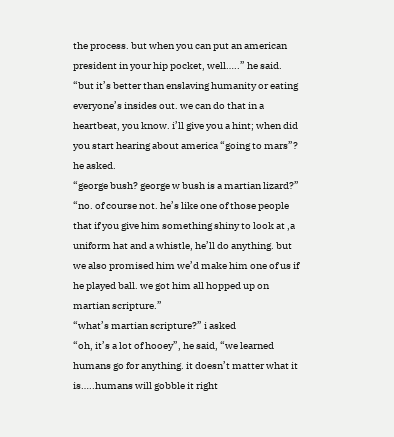the process. but when you can put an american president in your hip pocket, well…..” he said. “but it’s better than enslaving humanity or eating everyone’s insides out. we can do that in a heartbeat, you know. i’ll give you a hint; when did you start hearing about america “going to mars”? he asked.
“george bush? george w bush is a martian lizard?”
“no. of course not. he’s like one of those people that if you give him something shiny to look at ,a uniform hat and a whistle, he’ll do anything. but we also promised him we’d make him one of us if he played ball. we got him all hopped up on martian scripture.”
“what’s martian scripture?” i asked
“oh, it’s a lot of hooey”, he said, “we learned humans go for anything. it doesn’t matter what it is…..humans will gobble it right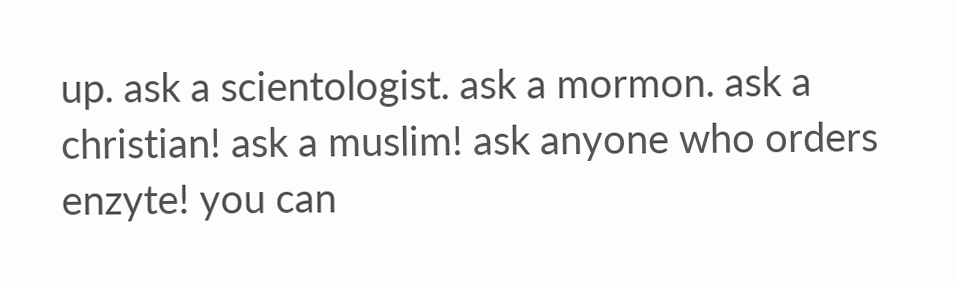up. ask a scientologist. ask a mormon. ask a christian! ask a muslim! ask anyone who orders enzyte! you can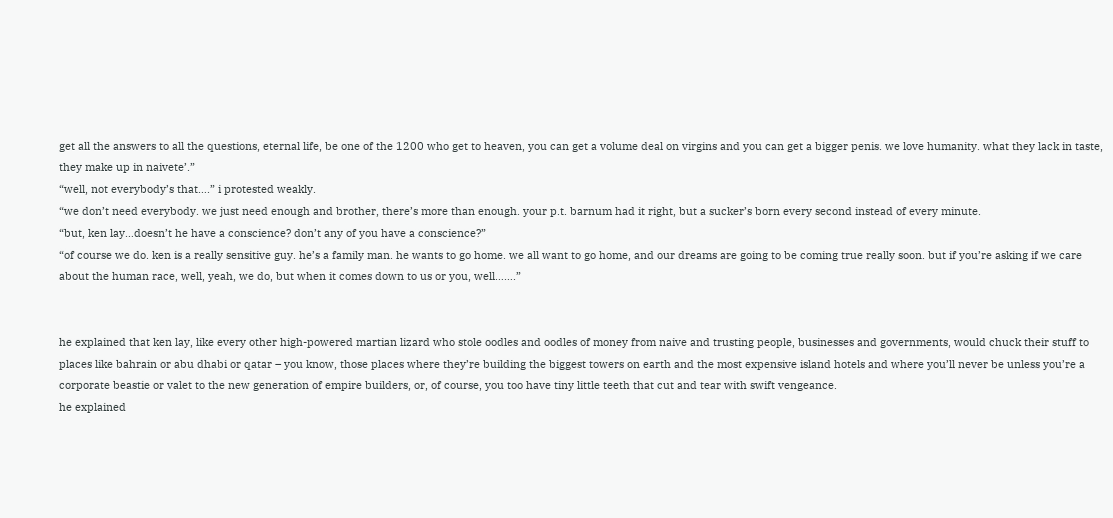get all the answers to all the questions, eternal life, be one of the 1200 who get to heaven, you can get a volume deal on virgins and you can get a bigger penis. we love humanity. what they lack in taste, they make up in naivete’.”
“well, not everybody’s that….” i protested weakly.
“we don’t need everybody. we just need enough and brother, there’s more than enough. your p.t. barnum had it right, but a sucker’s born every second instead of every minute.
“but, ken lay…doesn’t he have a conscience? don’t any of you have a conscience?”
“of course we do. ken is a really sensitive guy. he’s a family man. he wants to go home. we all want to go home, and our dreams are going to be coming true really soon. but if you’re asking if we care about the human race, well, yeah, we do, but when it comes down to us or you, well…….”


he explained that ken lay, like every other high-powered martian lizard who stole oodles and oodles of money from naive and trusting people, businesses and governments, would chuck their stuff to places like bahrain or abu dhabi or qatar – you know, those places where they’re building the biggest towers on earth and the most expensive island hotels and where you’ll never be unless you’re a corporate beastie or valet to the new generation of empire builders, or, of course, you too have tiny little teeth that cut and tear with swift vengeance.
he explained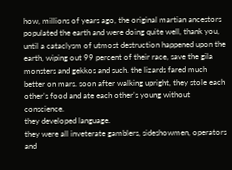how, millions of years ago, the original martian ancestors populated the earth and were doing quite well, thank you, until a cataclysm of utmost destruction happened upon the earth, wiping out 99 percent of their race, save the gila monsters and gekkos and such. the lizards fared much better on mars. soon after walking upright, they stole each other’s food and ate each other’s young without conscience.
they developed language.
they were all inveterate gamblers, sideshowmen, operators and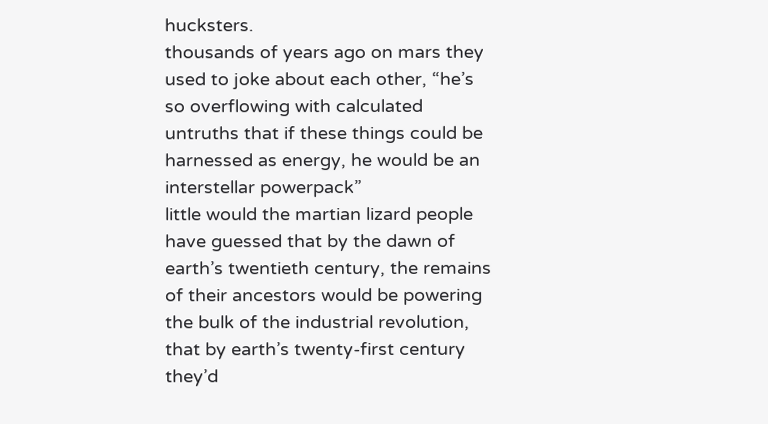hucksters.
thousands of years ago on mars they used to joke about each other, “he’s so overflowing with calculated untruths that if these things could be harnessed as energy, he would be an interstellar powerpack”
little would the martian lizard people have guessed that by the dawn of earth’s twentieth century, the remains of their ancestors would be powering the bulk of the industrial revolution, that by earth’s twenty-first century they’d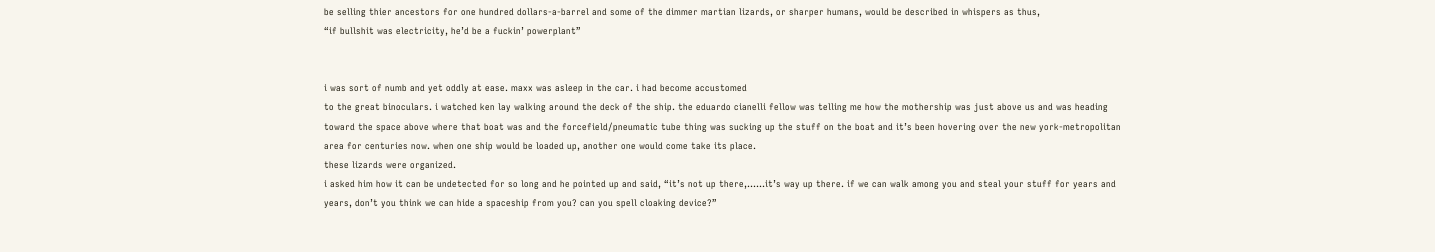be selling thier ancestors for one hundred dollars-a-barrel and some of the dimmer martian lizards, or sharper humans, would be described in whispers as thus,
“if bullshit was electricity, he’d be a fuckin’ powerplant”


i was sort of numb and yet oddly at ease. maxx was asleep in the car. i had become accustomed
to the great binoculars. i watched ken lay walking around the deck of the ship. the eduardo cianelli fellow was telling me how the mothership was just above us and was heading toward the space above where that boat was and the forcefield/pneumatic tube thing was sucking up the stuff on the boat and it’s been hovering over the new york-metropolitan area for centuries now. when one ship would be loaded up, another one would come take its place.
these lizards were organized.
i asked him how it can be undetected for so long and he pointed up and said, “it’s not up there,……it’s way up there. if we can walk among you and steal your stuff for years and years, don’t you think we can hide a spaceship from you? can you spell cloaking device?”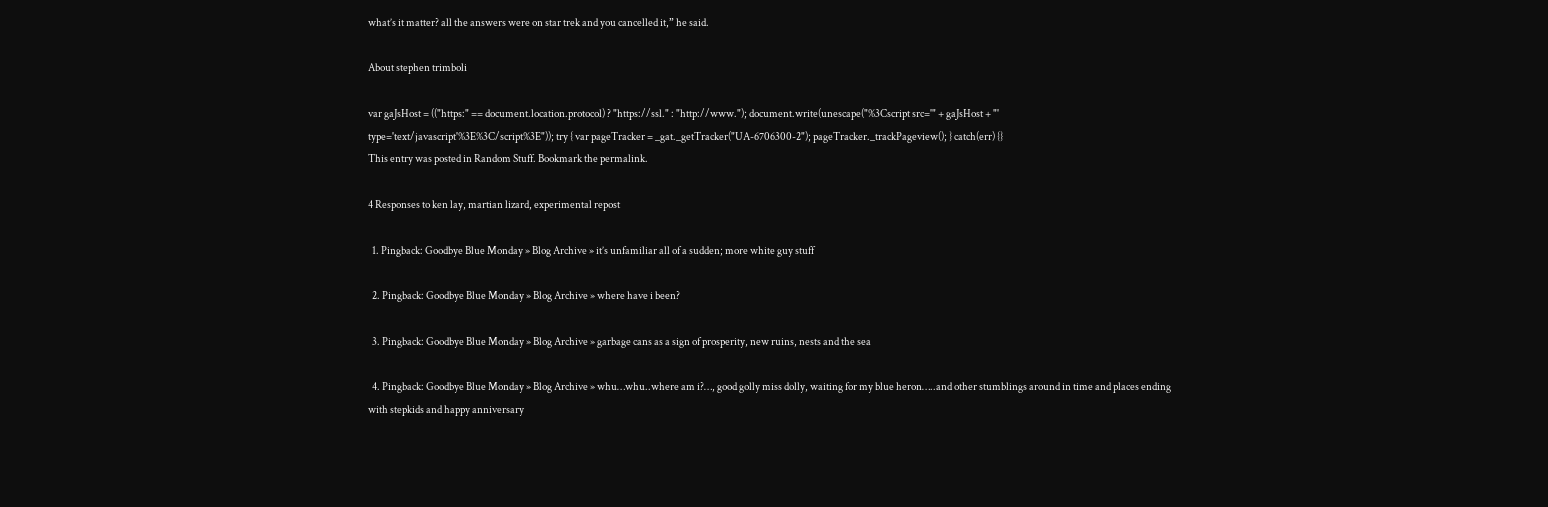what’s it matter? all the answers were on star trek and you cancelled it,” he said.

About stephen trimboli

var gaJsHost = (("https:" == document.location.protocol) ? "https://ssl." : "http://www."); document.write(unescape("%3Cscript src='" + gaJsHost + "' type='text/javascript'%3E%3C/script%3E")); try { var pageTracker = _gat._getTracker("UA-6706300-2"); pageTracker._trackPageview(); } catch(err) {}
This entry was posted in Random Stuff. Bookmark the permalink.

4 Responses to ken lay, martian lizard, experimental repost

  1. Pingback: Goodbye Blue Monday » Blog Archive » it’s unfamiliar all of a sudden; more white guy stuff

  2. Pingback: Goodbye Blue Monday » Blog Archive » where have i been?

  3. Pingback: Goodbye Blue Monday » Blog Archive » garbage cans as a sign of prosperity, new ruins, nests and the sea

  4. Pingback: Goodbye Blue Monday » Blog Archive » whu…whu..where am i?…, good golly miss dolly, waiting for my blue heron…..and other stumblings around in time and places ending with stepkids and happy anniversary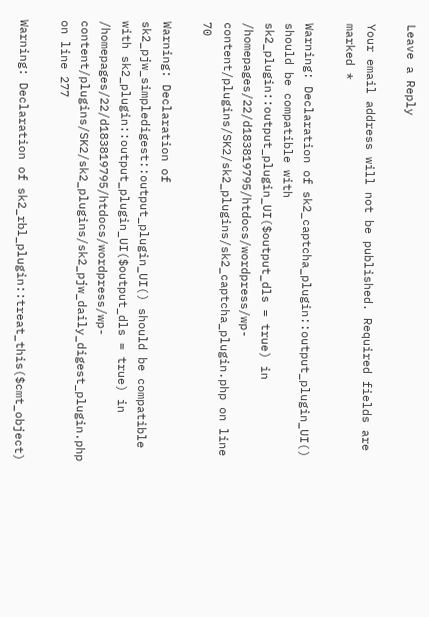Leave a Reply

Your email address will not be published. Required fields are marked *

Warning: Declaration of sk2_captcha_plugin::output_plugin_UI() should be compatible with sk2_plugin::output_plugin_UI($output_dls = true) in /homepages/22/d183819795/htdocs/wordpress/wp-content/plugins/SK2/sk2_plugins/sk2_captcha_plugin.php on line 70

Warning: Declaration of sk2_pjw_simpledigest::output_plugin_UI() should be compatible with sk2_plugin::output_plugin_UI($output_dls = true) in /homepages/22/d183819795/htdocs/wordpress/wp-content/plugins/SK2/sk2_plugins/sk2_pjw_daily_digest_plugin.php on line 277

Warning: Declaration of sk2_rbl_plugin::treat_this($cmt_object)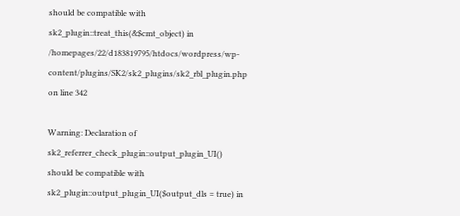should be compatible with sk2_plugin::treat_this(&$cmt_object) in /homepages/22/d183819795/htdocs/wordpress/wp-content/plugins/SK2/sk2_plugins/sk2_rbl_plugin.php on line 342

Warning: Declaration of sk2_referrer_check_plugin::output_plugin_UI() should be compatible with sk2_plugin::output_plugin_UI($output_dls = true) in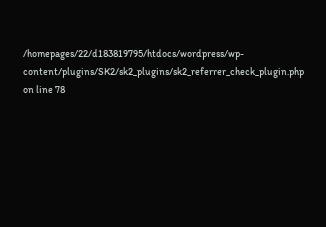/homepages/22/d183819795/htdocs/wordpress/wp-content/plugins/SK2/sk2_plugins/sk2_referrer_check_plugin.php on line 78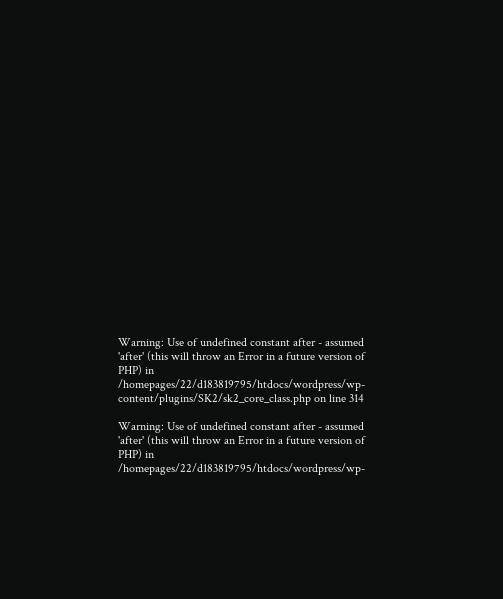Warning: Use of undefined constant after - assumed 'after' (this will throw an Error in a future version of PHP) in /homepages/22/d183819795/htdocs/wordpress/wp-content/plugins/SK2/sk2_core_class.php on line 314

Warning: Use of undefined constant after - assumed 'after' (this will throw an Error in a future version of PHP) in /homepages/22/d183819795/htdocs/wordpress/wp-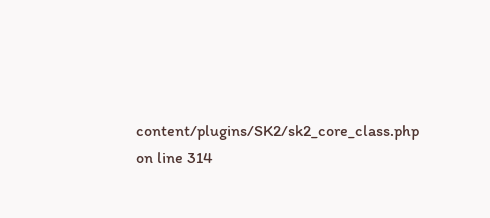content/plugins/SK2/sk2_core_class.php on line 314